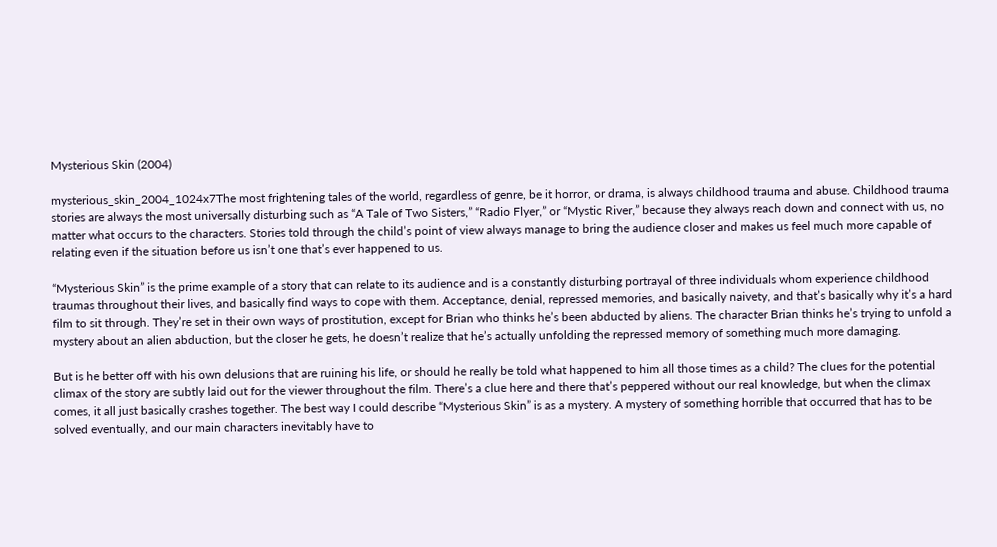Mysterious Skin (2004)

mysterious_skin_2004_1024x7The most frightening tales of the world, regardless of genre, be it horror, or drama, is always childhood trauma and abuse. Childhood trauma stories are always the most universally disturbing such as “A Tale of Two Sisters,” “Radio Flyer,” or “Mystic River,” because they always reach down and connect with us, no matter what occurs to the characters. Stories told through the child’s point of view always manage to bring the audience closer and makes us feel much more capable of relating even if the situation before us isn’t one that’s ever happened to us.

“Mysterious Skin” is the prime example of a story that can relate to its audience and is a constantly disturbing portrayal of three individuals whom experience childhood traumas throughout their lives, and basically find ways to cope with them. Acceptance, denial, repressed memories, and basically naivety, and that’s basically why it’s a hard film to sit through. They’re set in their own ways of prostitution, except for Brian who thinks he’s been abducted by aliens. The character Brian thinks he’s trying to unfold a mystery about an alien abduction, but the closer he gets, he doesn’t realize that he’s actually unfolding the repressed memory of something much more damaging.

But is he better off with his own delusions that are ruining his life, or should he really be told what happened to him all those times as a child? The clues for the potential climax of the story are subtly laid out for the viewer throughout the film. There’s a clue here and there that’s peppered without our real knowledge, but when the climax comes, it all just basically crashes together. The best way I could describe “Mysterious Skin” is as a mystery. A mystery of something horrible that occurred that has to be solved eventually, and our main characters inevitably have to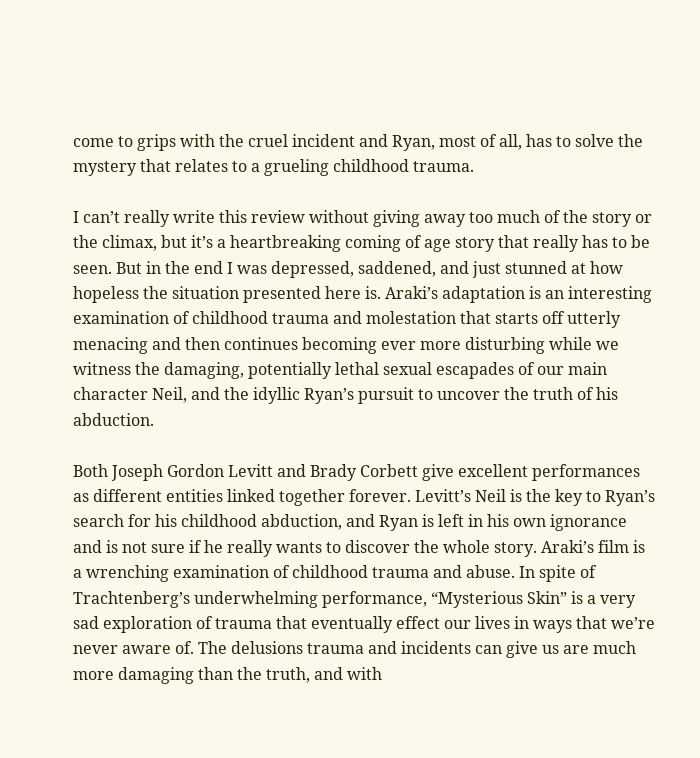come to grips with the cruel incident and Ryan, most of all, has to solve the mystery that relates to a grueling childhood trauma.

I can’t really write this review without giving away too much of the story or the climax, but it’s a heartbreaking coming of age story that really has to be seen. But in the end I was depressed, saddened, and just stunned at how hopeless the situation presented here is. Araki’s adaptation is an interesting examination of childhood trauma and molestation that starts off utterly menacing and then continues becoming ever more disturbing while we witness the damaging, potentially lethal sexual escapades of our main character Neil, and the idyllic Ryan’s pursuit to uncover the truth of his abduction.

Both Joseph Gordon Levitt and Brady Corbett give excellent performances as different entities linked together forever. Levitt’s Neil is the key to Ryan’s search for his childhood abduction, and Ryan is left in his own ignorance and is not sure if he really wants to discover the whole story. Araki’s film is a wrenching examination of childhood trauma and abuse. In spite of Trachtenberg’s underwhelming performance, “Mysterious Skin” is a very sad exploration of trauma that eventually effect our lives in ways that we’re never aware of. The delusions trauma and incidents can give us are much more damaging than the truth, and with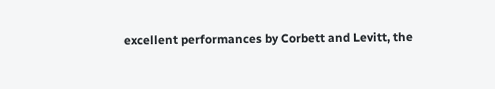excellent performances by Corbett and Levitt, the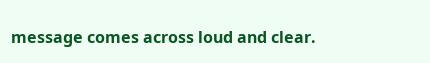message comes across loud and clear.